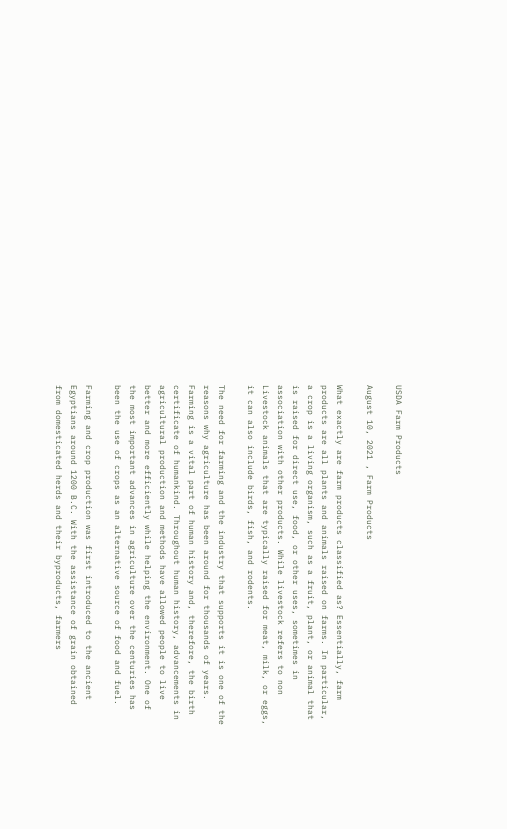USDA Farm Products

August 10, 2021 , Farm Products

What exactly are farm products classified as? Essentially, farm products are all plants and animals raised on farms. In particular, a crop is a living organism, such as a fruit, plant, or animal that is raised for direct use, food, or other uses, sometimes in association with other products. While livestock refers to non Livestock animals that are typically raised for meat, milk, or eggs, it can also include birds, fish, and rodents.

The need for farming and the industry that supports it is one of the reasons why agriculture has been around for thousands of years. Farming is a vital part of human history and, therefore, the birth certificate of humankind. Throughout human history, advancements in agricultural production and methods have allowed people to live better and more efficiently while helping the environment. One of the most important advances in agriculture over the centuries has been the use of crops as an alternative source of food and fuel.

Farming and crop production was first introduced to the ancient Egyptians around 1200 B.C. With the assistance of grain obtained from domesticated herds and their byproducts, farmers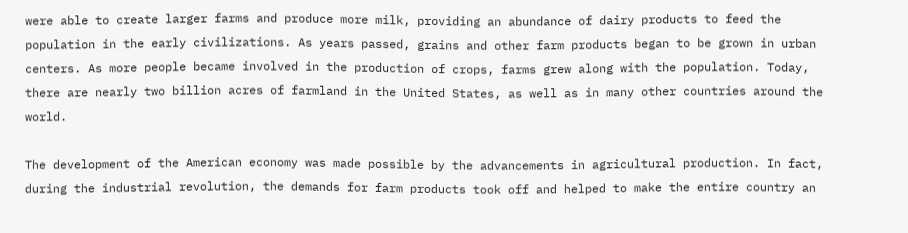were able to create larger farms and produce more milk, providing an abundance of dairy products to feed the population in the early civilizations. As years passed, grains and other farm products began to be grown in urban centers. As more people became involved in the production of crops, farms grew along with the population. Today, there are nearly two billion acres of farmland in the United States, as well as in many other countries around the world.

The development of the American economy was made possible by the advancements in agricultural production. In fact, during the industrial revolution, the demands for farm products took off and helped to make the entire country an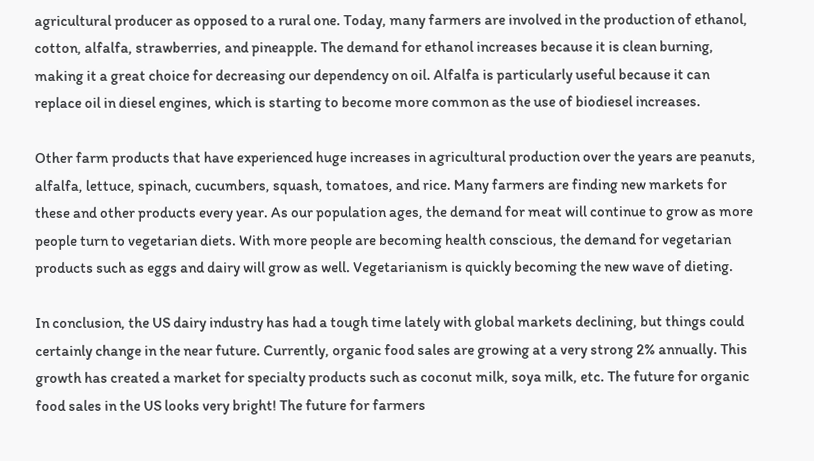agricultural producer as opposed to a rural one. Today, many farmers are involved in the production of ethanol, cotton, alfalfa, strawberries, and pineapple. The demand for ethanol increases because it is clean burning, making it a great choice for decreasing our dependency on oil. Alfalfa is particularly useful because it can replace oil in diesel engines, which is starting to become more common as the use of biodiesel increases.

Other farm products that have experienced huge increases in agricultural production over the years are peanuts, alfalfa, lettuce, spinach, cucumbers, squash, tomatoes, and rice. Many farmers are finding new markets for these and other products every year. As our population ages, the demand for meat will continue to grow as more people turn to vegetarian diets. With more people are becoming health conscious, the demand for vegetarian products such as eggs and dairy will grow as well. Vegetarianism is quickly becoming the new wave of dieting.

In conclusion, the US dairy industry has had a tough time lately with global markets declining, but things could certainly change in the near future. Currently, organic food sales are growing at a very strong 2% annually. This growth has created a market for specialty products such as coconut milk, soya milk, etc. The future for organic food sales in the US looks very bright! The future for farmers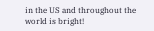in the US and throughout the world is bright!